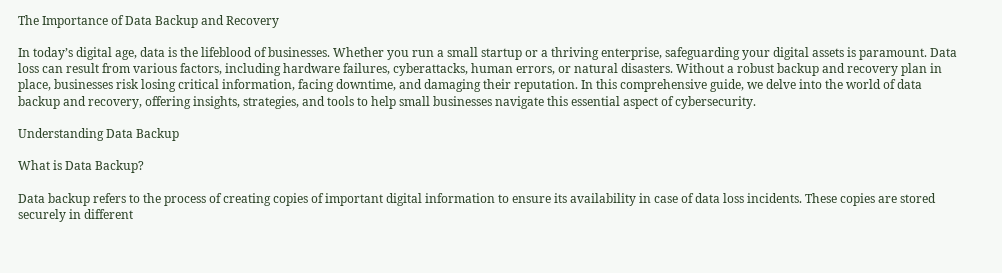The Importance of Data Backup and Recovery

In today’s digital age, data is the lifeblood of businesses. Whether you run a small startup or a thriving enterprise, safeguarding your digital assets is paramount. Data loss can result from various factors, including hardware failures, cyberattacks, human errors, or natural disasters. Without a robust backup and recovery plan in place, businesses risk losing critical information, facing downtime, and damaging their reputation. In this comprehensive guide, we delve into the world of data backup and recovery, offering insights, strategies, and tools to help small businesses navigate this essential aspect of cybersecurity.

Understanding Data Backup

What is Data Backup?

Data backup refers to the process of creating copies of important digital information to ensure its availability in case of data loss incidents. These copies are stored securely in different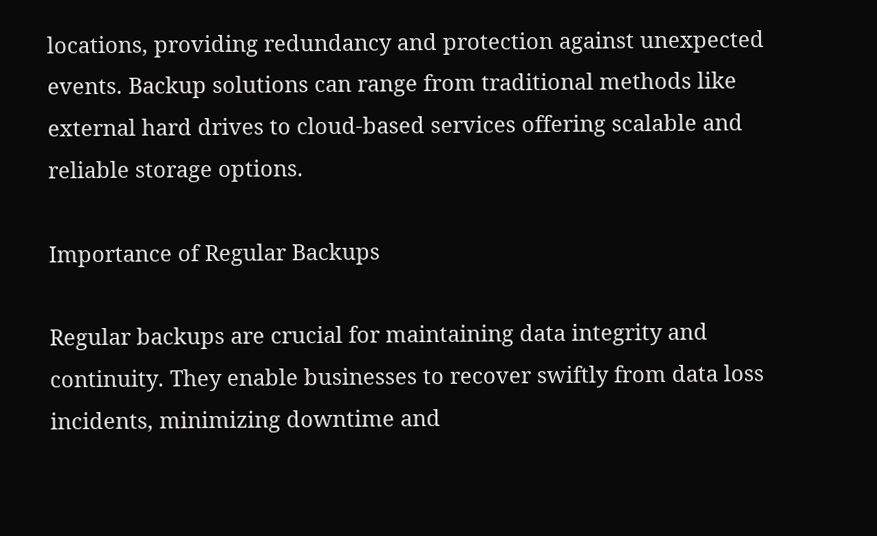locations, providing redundancy and protection against unexpected events. Backup solutions can range from traditional methods like external hard drives to cloud-based services offering scalable and reliable storage options.

Importance of Regular Backups

Regular backups are crucial for maintaining data integrity and continuity. They enable businesses to recover swiftly from data loss incidents, minimizing downtime and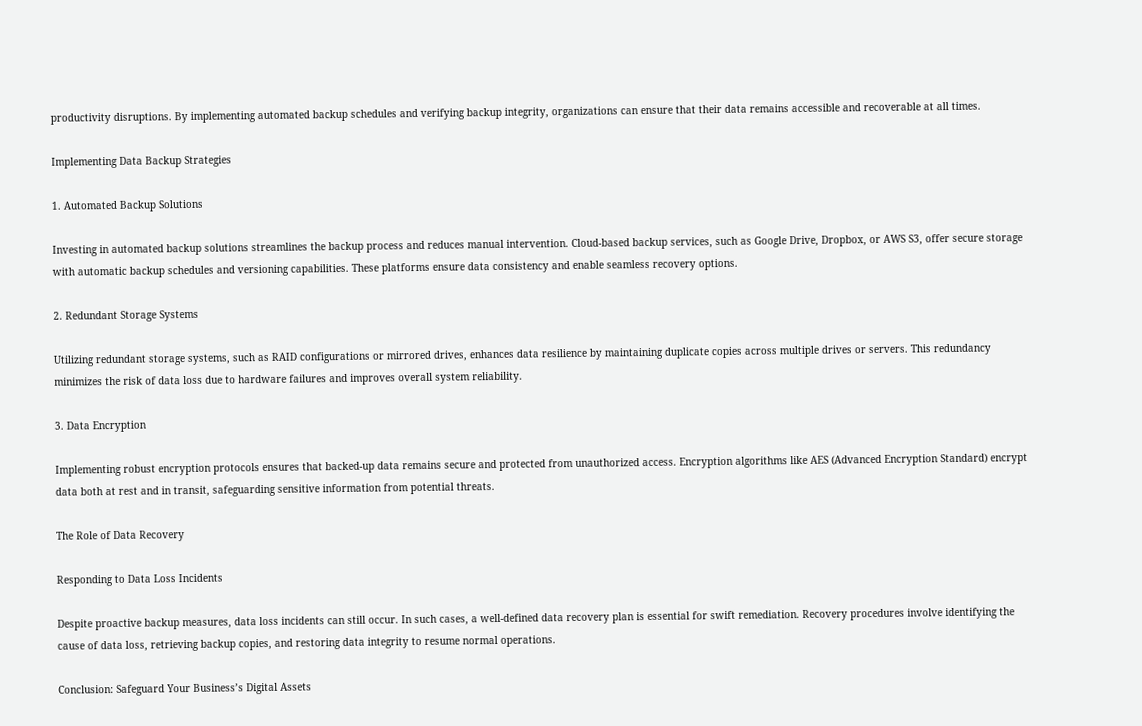productivity disruptions. By implementing automated backup schedules and verifying backup integrity, organizations can ensure that their data remains accessible and recoverable at all times.

Implementing Data Backup Strategies

1. Automated Backup Solutions

Investing in automated backup solutions streamlines the backup process and reduces manual intervention. Cloud-based backup services, such as Google Drive, Dropbox, or AWS S3, offer secure storage with automatic backup schedules and versioning capabilities. These platforms ensure data consistency and enable seamless recovery options.

2. Redundant Storage Systems

Utilizing redundant storage systems, such as RAID configurations or mirrored drives, enhances data resilience by maintaining duplicate copies across multiple drives or servers. This redundancy minimizes the risk of data loss due to hardware failures and improves overall system reliability.

3. Data Encryption

Implementing robust encryption protocols ensures that backed-up data remains secure and protected from unauthorized access. Encryption algorithms like AES (Advanced Encryption Standard) encrypt data both at rest and in transit, safeguarding sensitive information from potential threats.

The Role of Data Recovery

Responding to Data Loss Incidents

Despite proactive backup measures, data loss incidents can still occur. In such cases, a well-defined data recovery plan is essential for swift remediation. Recovery procedures involve identifying the cause of data loss, retrieving backup copies, and restoring data integrity to resume normal operations.

Conclusion: Safeguard Your Business’s Digital Assets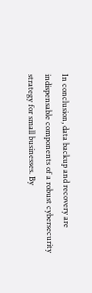In conclusion, data backup and recovery are indispensable components of a robust cybersecurity strategy for small businesses. By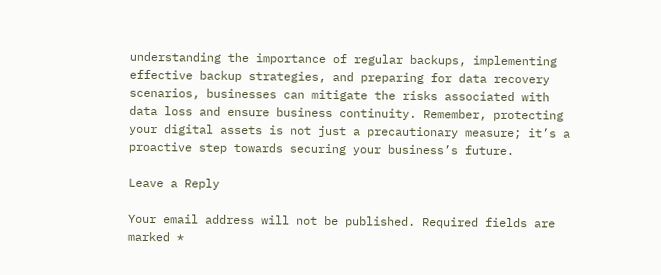understanding the importance of regular backups, implementing effective backup strategies, and preparing for data recovery scenarios, businesses can mitigate the risks associated with data loss and ensure business continuity. Remember, protecting your digital assets is not just a precautionary measure; it’s a proactive step towards securing your business’s future.

Leave a Reply

Your email address will not be published. Required fields are marked *